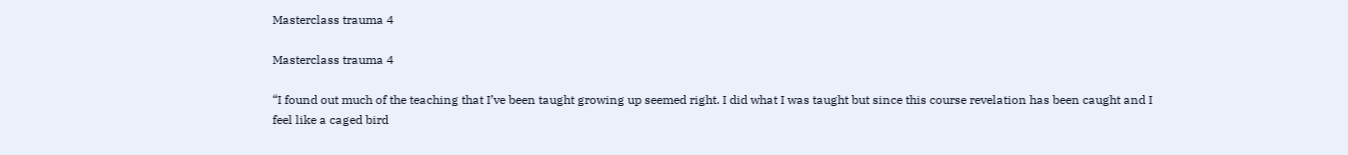Masterclass trauma 4

Masterclass trauma 4

“I found out much of the teaching that I’ve been taught growing up seemed right. I did what I was taught but since this course revelation has been caught and I feel like a caged bird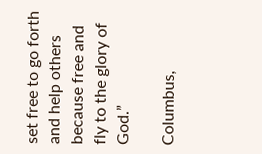set free to go forth and help others because free and fly to the glory of God.”

Columbus,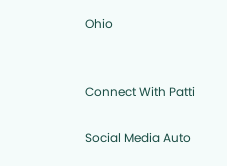Ohio


Connect With Patti

Social Media Auto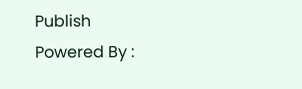Publish Powered By :